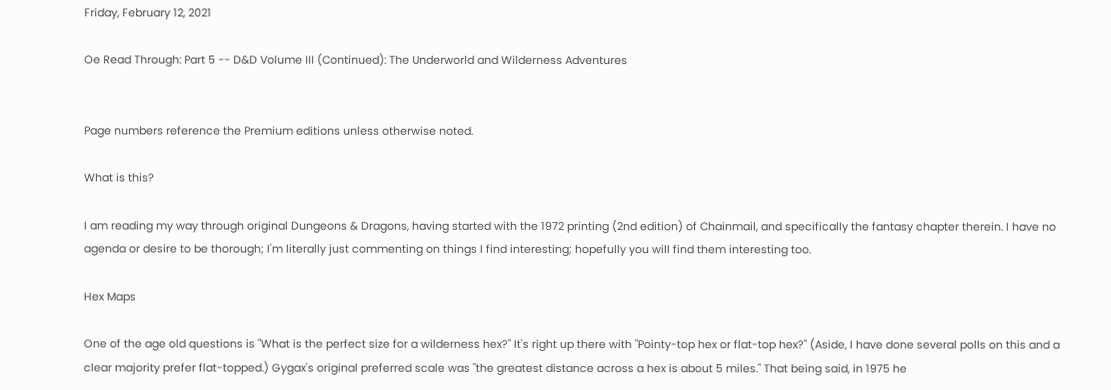Friday, February 12, 2021

Oe Read Through: Part 5 -- D&D Volume III (Continued): The Underworld and Wilderness Adventures


Page numbers reference the Premium editions unless otherwise noted.

What is this?

I am reading my way through original Dungeons & Dragons, having started with the 1972 printing (2nd edition) of Chainmail, and specifically the fantasy chapter therein. I have no agenda or desire to be thorough; I'm literally just commenting on things I find interesting; hopefully you will find them interesting too.

Hex Maps

One of the age old questions is "What is the perfect size for a wilderness hex?" It's right up there with "Pointy-top hex or flat-top hex?" (Aside, I have done several polls on this and a clear majority prefer flat-topped.) Gygax's original preferred scale was "the greatest distance across a hex is about 5 miles." That being said, in 1975 he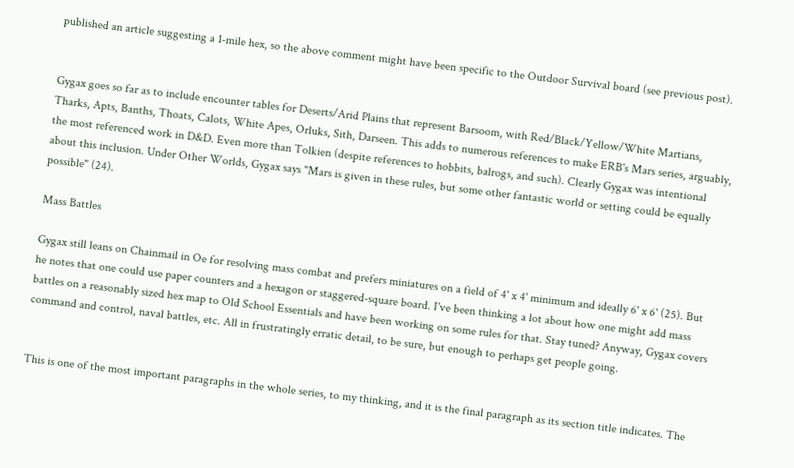published an article suggesting a 1-mile hex, so the above comment might have been specific to the Outdoor Survival board (see previous post).


Gygax goes so far as to include encounter tables for Deserts/Arid Plains that represent Barsoom, with Red/Black/Yellow/White Martians, Tharks, Apts, Banths, Thoats, Calots, White Apes, Orluks, Sith, Darseen. This adds to numerous references to make ERB's Mars series, arguably, the most referenced work in D&D. Even more than Tolkien (despite references to hobbits, balrogs, and such). Clearly Gygax was intentional about this inclusion. Under Other Worlds, Gygax says "Mars is given in these rules, but some other fantastic world or setting could be equally possible" (24).

Mass Battles

Gygax still leans on Chainmail in Oe for resolving mass combat and prefers miniatures on a field of 4' x 4' minimum and ideally 6' x 6' (25). But he notes that one could use paper counters and a hexagon or staggered-square board. I've been thinking a lot about how one might add mass battles on a reasonably sized hex map to Old School Essentials and have been working on some rules for that. Stay tuned? Anyway, Gygax covers command and control, naval battles, etc. All in frustratingly erratic detail, to be sure, but enough to perhaps get people going.


This is one of the most important paragraphs in the whole series, to my thinking, and it is the final paragraph as its section title indicates. The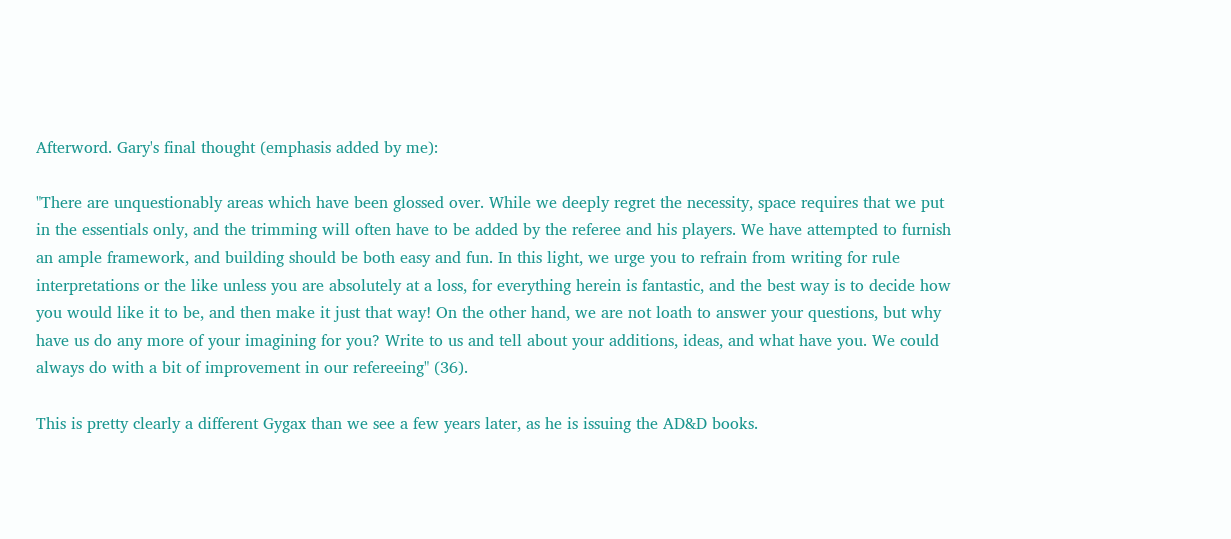Afterword. Gary's final thought (emphasis added by me):

"There are unquestionably areas which have been glossed over. While we deeply regret the necessity, space requires that we put in the essentials only, and the trimming will often have to be added by the referee and his players. We have attempted to furnish an ample framework, and building should be both easy and fun. In this light, we urge you to refrain from writing for rule interpretations or the like unless you are absolutely at a loss, for everything herein is fantastic, and the best way is to decide how you would like it to be, and then make it just that way! On the other hand, we are not loath to answer your questions, but why have us do any more of your imagining for you? Write to us and tell about your additions, ideas, and what have you. We could always do with a bit of improvement in our refereeing" (36).

This is pretty clearly a different Gygax than we see a few years later, as he is issuing the AD&D books.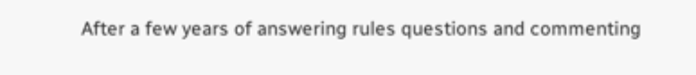After a few years of answering rules questions and commenting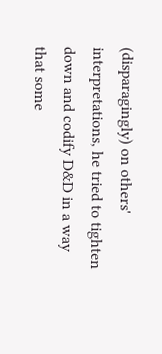(disparagingly) on others' interpretations, he tried to tighten down and codify D&D in a way that some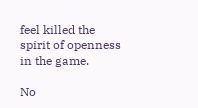feel killed the spirit of openness in the game.

No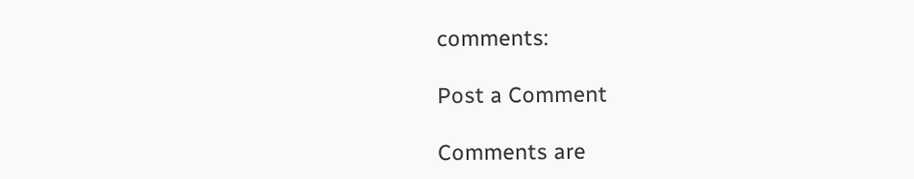comments:

Post a Comment

Comments are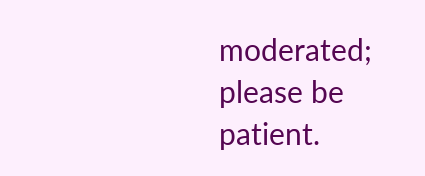moderated; please be patient.